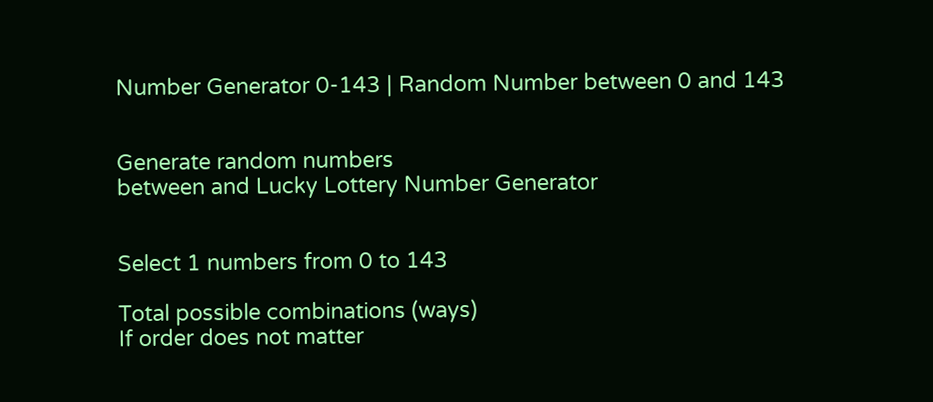Number Generator 0-143 | Random Number between 0 and 143


Generate random numbers
between and Lucky Lottery Number Generator


Select 1 numbers from 0 to 143

Total possible combinations (ways)
If order does not matter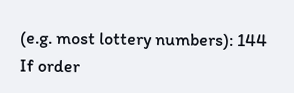(e.g. most lottery numbers): 144
If order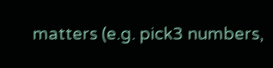matters (e.g. pick3 numbers,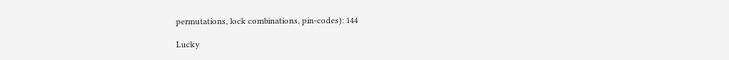permutations, lock combinations, pin-codes): 144

Lucky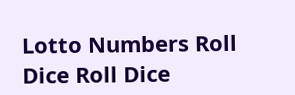Lotto Numbers Roll Dice Roll Dice